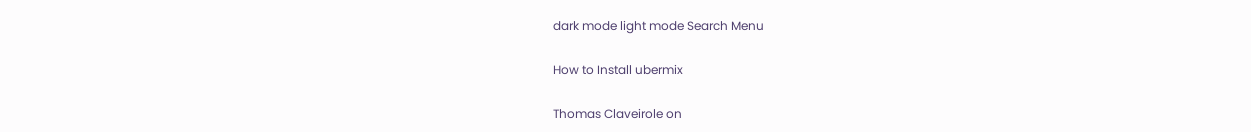dark mode light mode Search Menu

How to Install ubermix

Thomas Claveirole on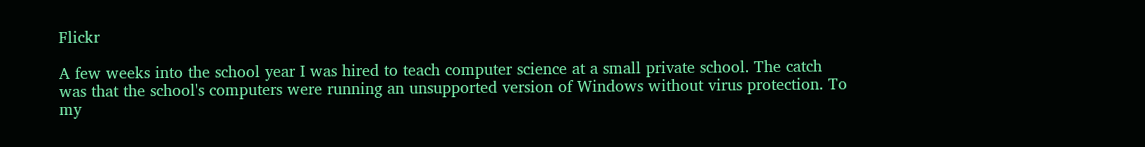Flickr

A few weeks into the school year I was hired to teach computer science at a small private school. The catch was that the school's computers were running an unsupported version of Windows without virus protection. To my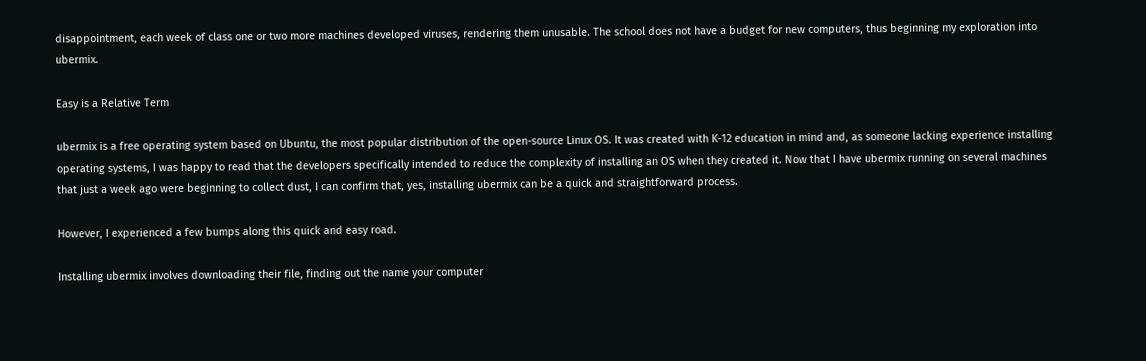disappointment, each week of class one or two more machines developed viruses, rendering them unusable. The school does not have a budget for new computers, thus beginning my exploration into ubermix.

Easy is a Relative Term

ubermix is a free operating system based on Ubuntu, the most popular distribution of the open-source Linux OS. It was created with K-12 education in mind and, as someone lacking experience installing operating systems, I was happy to read that the developers specifically intended to reduce the complexity of installing an OS when they created it. Now that I have ubermix running on several machines that just a week ago were beginning to collect dust, I can confirm that, yes, installing ubermix can be a quick and straightforward process.

However, I experienced a few bumps along this quick and easy road.

Installing ubermix involves downloading their file, finding out the name your computer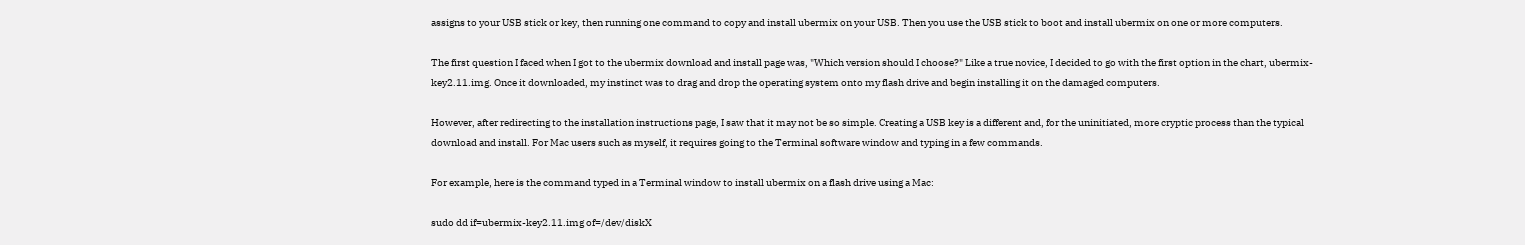assigns to your USB stick or key, then running one command to copy and install ubermix on your USB. Then you use the USB stick to boot and install ubermix on one or more computers.

The first question I faced when I got to the ubermix download and install page was, "Which version should I choose?" Like a true novice, I decided to go with the first option in the chart, ubermix-key2.11.img. Once it downloaded, my instinct was to drag and drop the operating system onto my flash drive and begin installing it on the damaged computers.

However, after redirecting to the installation instructions page, I saw that it may not be so simple. Creating a USB key is a different and, for the uninitiated, more cryptic process than the typical download and install. For Mac users such as myself, it requires going to the Terminal software window and typing in a few commands.

For example, here is the command typed in a Terminal window to install ubermix on a flash drive using a Mac:

sudo dd if=ubermix-key2.11.img of=/dev/diskX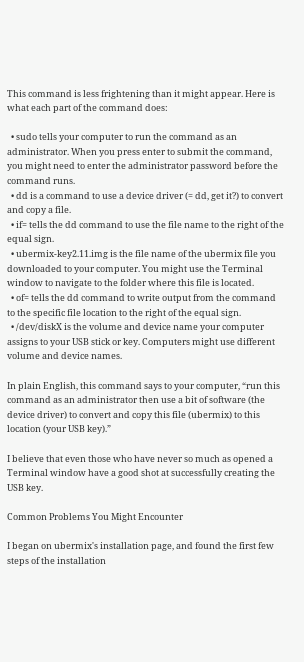This command is less frightening than it might appear. Here is what each part of the command does:

  • sudo tells your computer to run the command as an administrator. When you press enter to submit the command, you might need to enter the administrator password before the command runs.
  • dd is a command to use a device driver (= dd, get it?) to convert and copy a file.
  • if= tells the dd command to use the file name to the right of the equal sign.
  • ubermix-key2.11.img is the file name of the ubermix file you downloaded to your computer. You might use the Terminal window to navigate to the folder where this file is located.
  • of= tells the dd command to write output from the command to the specific file location to the right of the equal sign.
  • /dev/diskX is the volume and device name your computer assigns to your USB stick or key. Computers might use different volume and device names.

In plain English, this command says to your computer, “run this command as an administrator then use a bit of software (the device driver) to convert and copy this file (ubermix) to this location (your USB key).”

I believe that even those who have never so much as opened a Terminal window have a good shot at successfully creating the USB key.

Common Problems You Might Encounter

I began on ubermix's installation page, and found the first few steps of the installation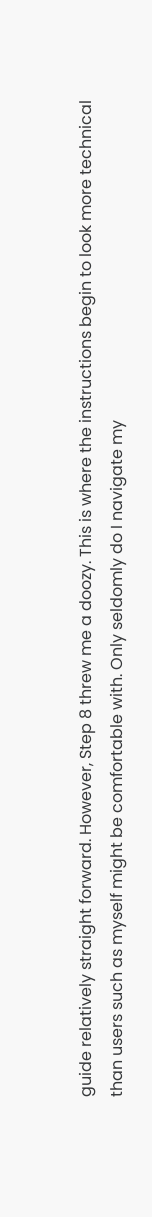guide relatively straight forward. However, Step 8 threw me a doozy. This is where the instructions begin to look more technical than users such as myself might be comfortable with. Only seldomly do I navigate my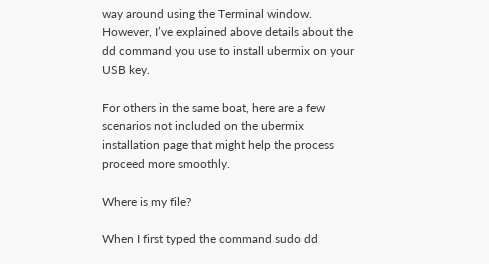way around using the Terminal window. However, I’ve explained above details about the dd command you use to install ubermix on your USB key.

For others in the same boat, here are a few scenarios not included on the ubermix installation page that might help the process proceed more smoothly.

Where is my file?

When I first typed the command sudo dd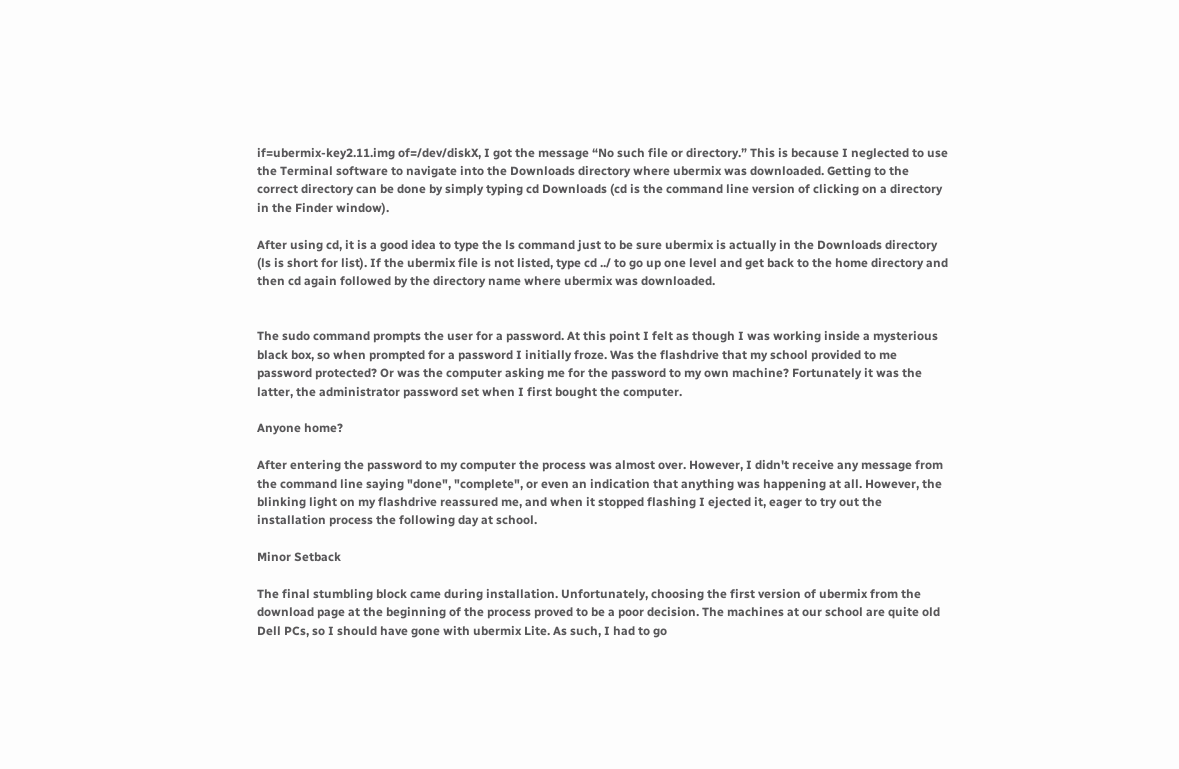if=ubermix-key2.11.img of=/dev/diskX, I got the message “No such file or directory.” This is because I neglected to use the Terminal software to navigate into the Downloads directory where ubermix was downloaded. Getting to the correct directory can be done by simply typing cd Downloads (cd is the command line version of clicking on a directory in the Finder window).

After using cd, it is a good idea to type the ls command just to be sure ubermix is actually in the Downloads directory (ls is short for list). If the ubermix file is not listed, type cd ../ to go up one level and get back to the home directory and then cd again followed by the directory name where ubermix was downloaded.


The sudo command prompts the user for a password. At this point I felt as though I was working inside a mysterious black box, so when prompted for a password I initially froze. Was the flashdrive that my school provided to me password protected? Or was the computer asking me for the password to my own machine? Fortunately it was the latter, the administrator password set when I first bought the computer.

Anyone home?

After entering the password to my computer the process was almost over. However, I didn't receive any message from the command line saying "done", "complete", or even an indication that anything was happening at all. However, the blinking light on my flashdrive reassured me, and when it stopped flashing I ejected it, eager to try out the installation process the following day at school.

Minor Setback

The final stumbling block came during installation. Unfortunately, choosing the first version of ubermix from the download page at the beginning of the process proved to be a poor decision. The machines at our school are quite old Dell PCs, so I should have gone with ubermix Lite. As such, I had to go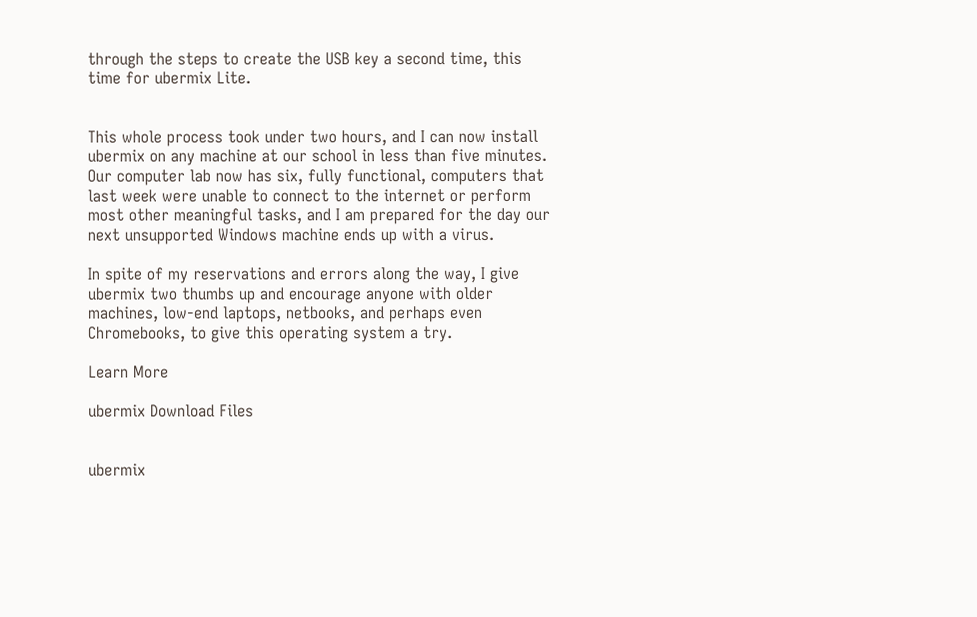through the steps to create the USB key a second time, this time for ubermix Lite.


This whole process took under two hours, and I can now install ubermix on any machine at our school in less than five minutes. Our computer lab now has six, fully functional, computers that last week were unable to connect to the internet or perform most other meaningful tasks, and I am prepared for the day our next unsupported Windows machine ends up with a virus.

In spite of my reservations and errors along the way, I give ubermix two thumbs up and encourage anyone with older machines, low-end laptops, netbooks, and perhaps even Chromebooks, to give this operating system a try.

Learn More

ubermix Download Files


ubermix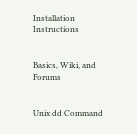Installation Instructions


Basics, Wiki, and Forums


Unix dd Command